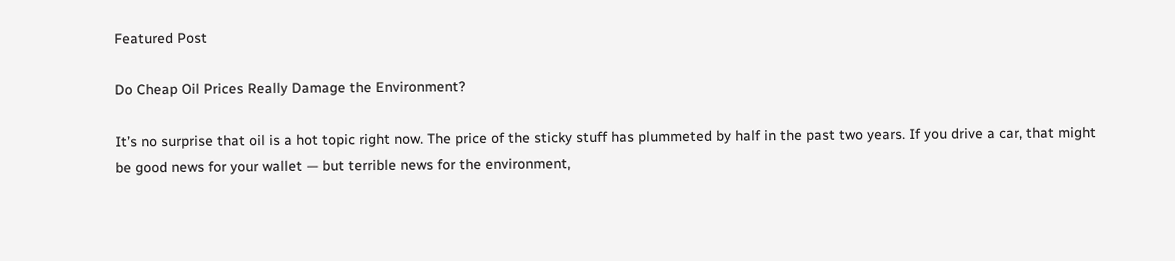Featured Post

Do Cheap Oil Prices Really Damage the Environment?

It’s no surprise that oil is a hot topic right now. The price of the sticky stuff has plummeted by half in the past two years. If you drive a car, that might be good news for your wallet — but terrible news for the environment,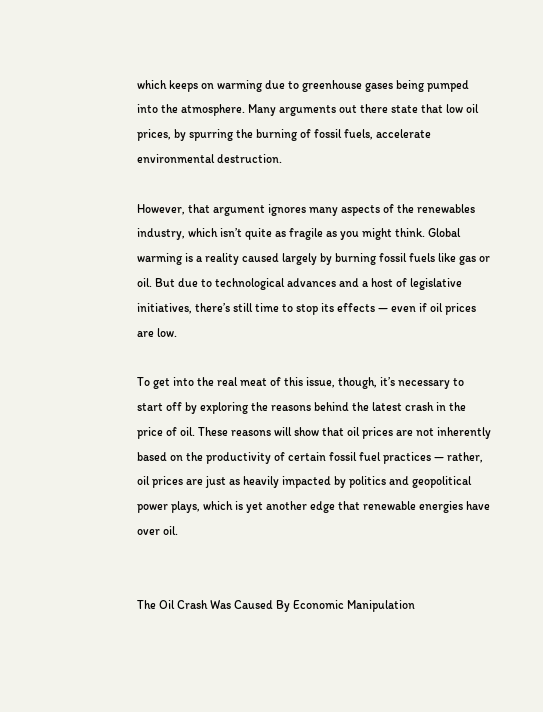which keeps on warming due to greenhouse gases being pumped into the atmosphere. Many arguments out there state that low oil prices, by spurring the burning of fossil fuels, accelerate environmental destruction.

However, that argument ignores many aspects of the renewables industry, which isn’t quite as fragile as you might think. Global warming is a reality caused largely by burning fossil fuels like gas or oil. But due to technological advances and a host of legislative initiatives, there’s still time to stop its effects — even if oil prices are low.

To get into the real meat of this issue, though, it’s necessary to start off by exploring the reasons behind the latest crash in the price of oil. These reasons will show that oil prices are not inherently based on the productivity of certain fossil fuel practices — rather, oil prices are just as heavily impacted by politics and geopolitical power plays, which is yet another edge that renewable energies have over oil.


The Oil Crash Was Caused By Economic Manipulation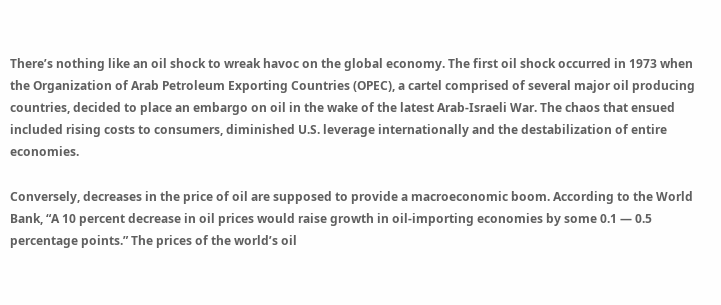There’s nothing like an oil shock to wreak havoc on the global economy. The first oil shock occurred in 1973 when the Organization of Arab Petroleum Exporting Countries (OPEC), a cartel comprised of several major oil producing countries, decided to place an embargo on oil in the wake of the latest Arab-Israeli War. The chaos that ensued included rising costs to consumers, diminished U.S. leverage internationally and the destabilization of entire economies.

Conversely, decreases in the price of oil are supposed to provide a macroeconomic boom. According to the World Bank, “A 10 percent decrease in oil prices would raise growth in oil-importing economies by some 0.1 — 0.5 percentage points.” The prices of the world’s oil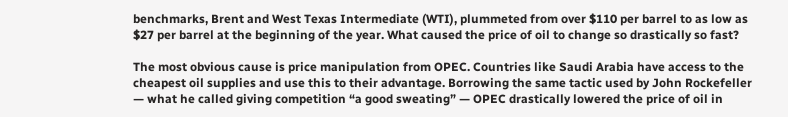benchmarks, Brent and West Texas Intermediate (WTI), plummeted from over $110 per barrel to as low as $27 per barrel at the beginning of the year. What caused the price of oil to change so drastically so fast?

The most obvious cause is price manipulation from OPEC. Countries like Saudi Arabia have access to the cheapest oil supplies and use this to their advantage. Borrowing the same tactic used by John Rockefeller — what he called giving competition “a good sweating” — OPEC drastically lowered the price of oil in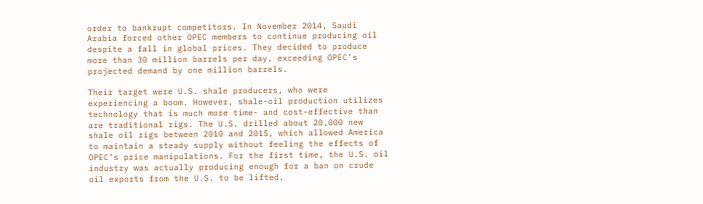order to bankrupt competitors. In November 2014, Saudi Arabia forced other OPEC members to continue producing oil despite a fall in global prices. They decided to produce more than 30 million barrels per day, exceeding OPEC’s projected demand by one million barrels.

Their target were U.S. shale producers, who were experiencing a boom. However, shale-oil production utilizes technology that is much more time- and cost-effective than are traditional rigs. The U.S. drilled about 20,000 new shale oil rigs between 2010 and 2015, which allowed America to maintain a steady supply without feeling the effects of OPEC’s price manipulations. For the first time, the U.S. oil industry was actually producing enough for a ban on crude oil exports from the U.S. to be lifted.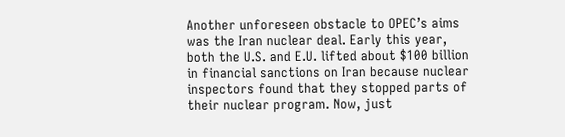Another unforeseen obstacle to OPEC’s aims was the Iran nuclear deal. Early this year, both the U.S. and E.U. lifted about $100 billion in financial sanctions on Iran because nuclear inspectors found that they stopped parts of their nuclear program. Now, just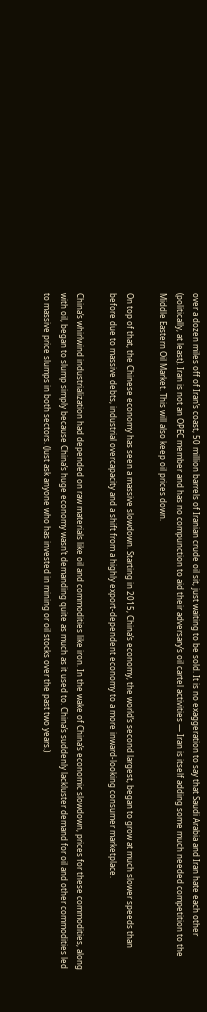over a dozen miles off of Iran’s coast, 50 million barrels of Iranian crude oil sit, just waiting to be sold. It is no exaggeration to say that Saudi Arabia and Iran hate each other (politically, at least). Iran is not an OPEC member and has no compunction to aid their adversary’s oil cartel activities — Iran is itself adding some much needed competition to the Middle Eastern Oil Market. This will also keep oil prices down.

On top of that, the Chinese economy has seen a massive slowdown. Starting in 2015, China’s economy, the world’s second largest, began to grow at much slower speeds than before due to massive debts, industrial overcapacity and a shift from a highly export-dependent economy to a more inward-looking consumer marketplace.

China’s whirlwind industrialization had depended on raw materials like oil and commodities like iron. In the wake of China’s economic slowdown, prices for these commodities, along with oil, began to slump simply because China’s huge economy wasn’t demanding quite as much as it used to. China’s suddenly lackluster demand for oil and other commodities led to massive price slumps in both sectors. (Just ask anyone who has invested in mining or oil stocks over the past two years.)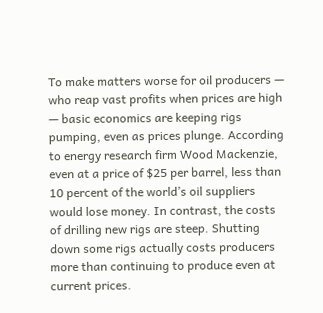To make matters worse for oil producers — who reap vast profits when prices are high — basic economics are keeping rigs pumping, even as prices plunge. According to energy research firm Wood Mackenzie, even at a price of $25 per barrel, less than 10 percent of the world’s oil suppliers would lose money. In contrast, the costs of drilling new rigs are steep. Shutting down some rigs actually costs producers more than continuing to produce even at current prices.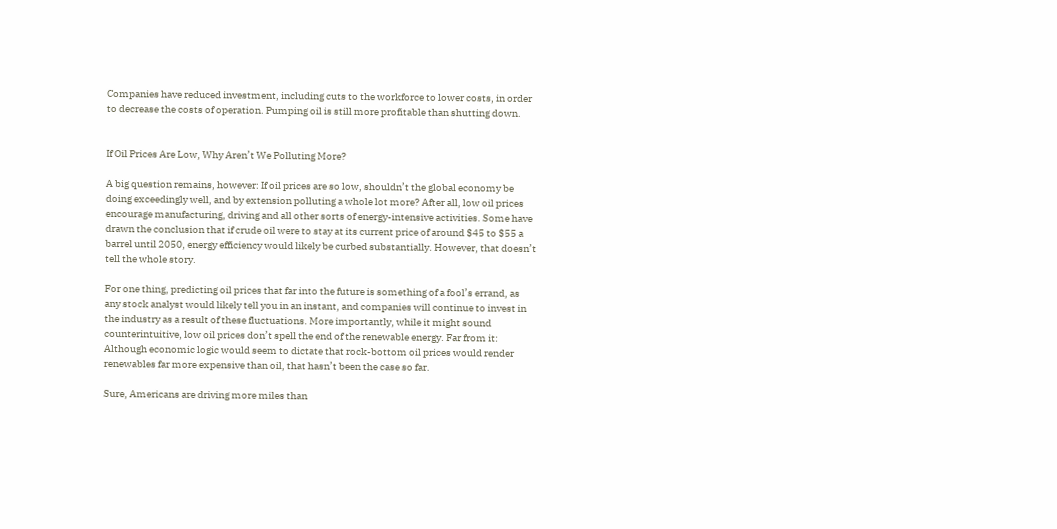Companies have reduced investment, including cuts to the workforce to lower costs, in order to decrease the costs of operation. Pumping oil is still more profitable than shutting down.


If Oil Prices Are Low, Why Aren’t We Polluting More?

A big question remains, however: If oil prices are so low, shouldn’t the global economy be doing exceedingly well, and by extension polluting a whole lot more? After all, low oil prices encourage manufacturing, driving and all other sorts of energy-intensive activities. Some have drawn the conclusion that if crude oil were to stay at its current price of around $45 to $55 a barrel until 2050, energy efficiency would likely be curbed substantially. However, that doesn’t tell the whole story.

For one thing, predicting oil prices that far into the future is something of a fool’s errand, as any stock analyst would likely tell you in an instant, and companies will continue to invest in the industry as a result of these fluctuations. More importantly, while it might sound counterintuitive, low oil prices don’t spell the end of the renewable energy. Far from it: Although economic logic would seem to dictate that rock-bottom oil prices would render renewables far more expensive than oil, that hasn’t been the case so far.

Sure, Americans are driving more miles than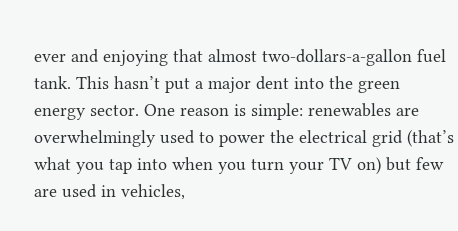ever and enjoying that almost two-dollars-a-gallon fuel tank. This hasn’t put a major dent into the green energy sector. One reason is simple: renewables are overwhelmingly used to power the electrical grid (that’s what you tap into when you turn your TV on) but few are used in vehicles,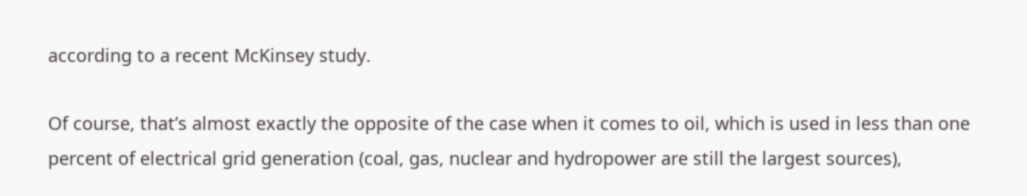according to a recent McKinsey study.

Of course, that’s almost exactly the opposite of the case when it comes to oil, which is used in less than one percent of electrical grid generation (coal, gas, nuclear and hydropower are still the largest sources),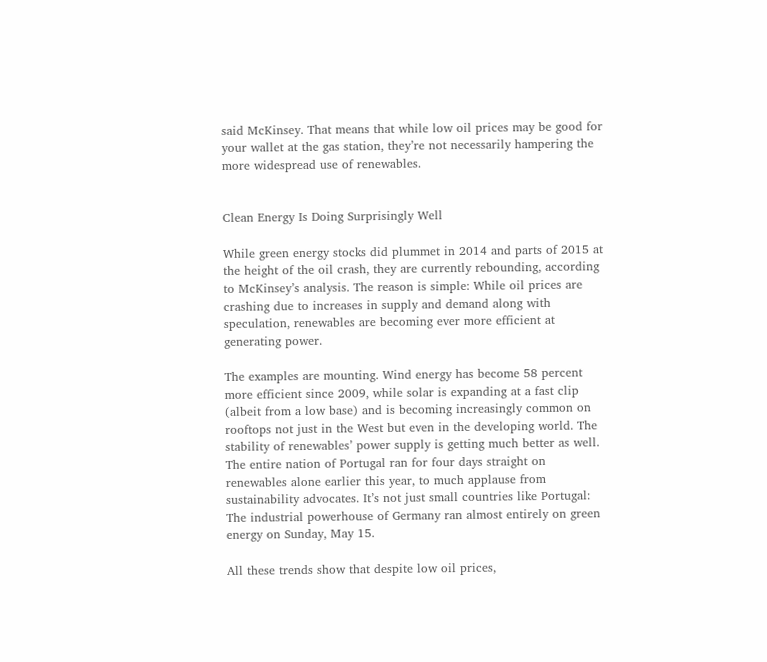said McKinsey. That means that while low oil prices may be good for your wallet at the gas station, they’re not necessarily hampering the more widespread use of renewables.


Clean Energy Is Doing Surprisingly Well

While green energy stocks did plummet in 2014 and parts of 2015 at the height of the oil crash, they are currently rebounding, according to McKinsey’s analysis. The reason is simple: While oil prices are crashing due to increases in supply and demand along with speculation, renewables are becoming ever more efficient at generating power.

The examples are mounting. Wind energy has become 58 percent more efficient since 2009, while solar is expanding at a fast clip (albeit from a low base) and is becoming increasingly common on rooftops not just in the West but even in the developing world. The stability of renewables’ power supply is getting much better as well. The entire nation of Portugal ran for four days straight on renewables alone earlier this year, to much applause from sustainability advocates. It’s not just small countries like Portugal: The industrial powerhouse of Germany ran almost entirely on green energy on Sunday, May 15.

All these trends show that despite low oil prices,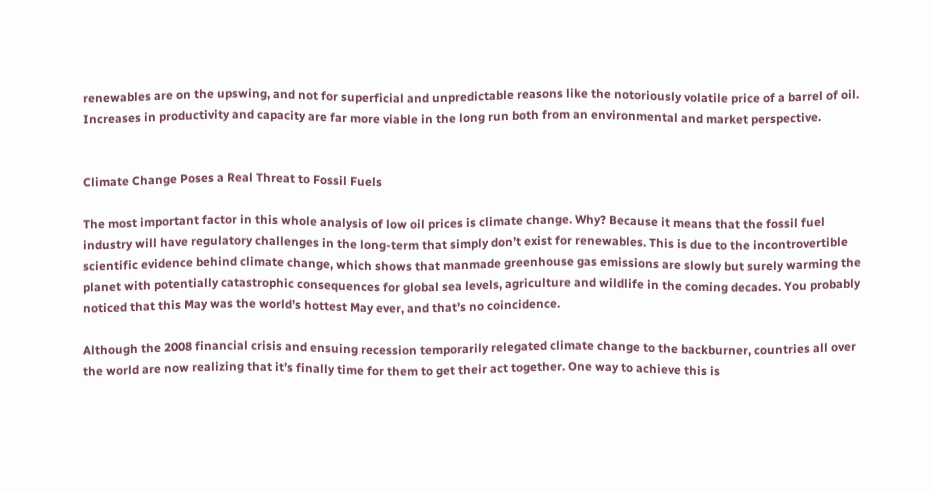renewables are on the upswing, and not for superficial and unpredictable reasons like the notoriously volatile price of a barrel of oil. Increases in productivity and capacity are far more viable in the long run both from an environmental and market perspective.


Climate Change Poses a Real Threat to Fossil Fuels

The most important factor in this whole analysis of low oil prices is climate change. Why? Because it means that the fossil fuel industry will have regulatory challenges in the long-term that simply don’t exist for renewables. This is due to the incontrovertible scientific evidence behind climate change, which shows that manmade greenhouse gas emissions are slowly but surely warming the planet with potentially catastrophic consequences for global sea levels, agriculture and wildlife in the coming decades. You probably noticed that this May was the world’s hottest May ever, and that’s no coincidence.

Although the 2008 financial crisis and ensuing recession temporarily relegated climate change to the backburner, countries all over the world are now realizing that it’s finally time for them to get their act together. One way to achieve this is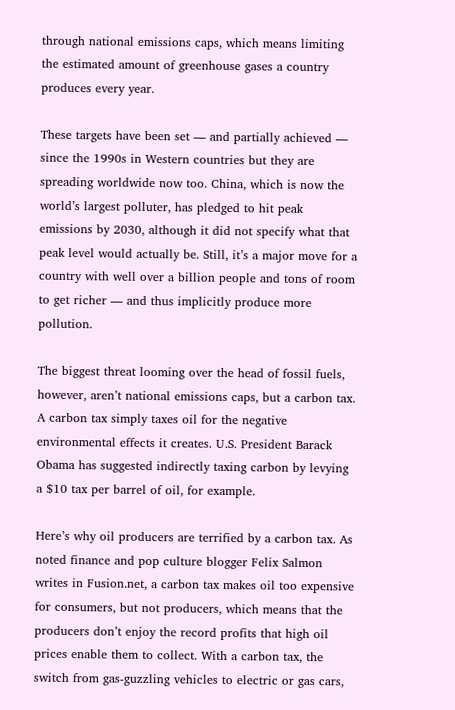through national emissions caps, which means limiting the estimated amount of greenhouse gases a country produces every year.

These targets have been set — and partially achieved — since the 1990s in Western countries but they are spreading worldwide now too. China, which is now the world’s largest polluter, has pledged to hit peak emissions by 2030, although it did not specify what that peak level would actually be. Still, it’s a major move for a country with well over a billion people and tons of room to get richer — and thus implicitly produce more pollution.

The biggest threat looming over the head of fossil fuels, however, aren’t national emissions caps, but a carbon tax. A carbon tax simply taxes oil for the negative environmental effects it creates. U.S. President Barack Obama has suggested indirectly taxing carbon by levying a $10 tax per barrel of oil, for example.

Here’s why oil producers are terrified by a carbon tax. As noted finance and pop culture blogger Felix Salmon writes in Fusion.net, a carbon tax makes oil too expensive for consumers, but not producers, which means that the producers don’t enjoy the record profits that high oil prices enable them to collect. With a carbon tax, the switch from gas-guzzling vehicles to electric or gas cars,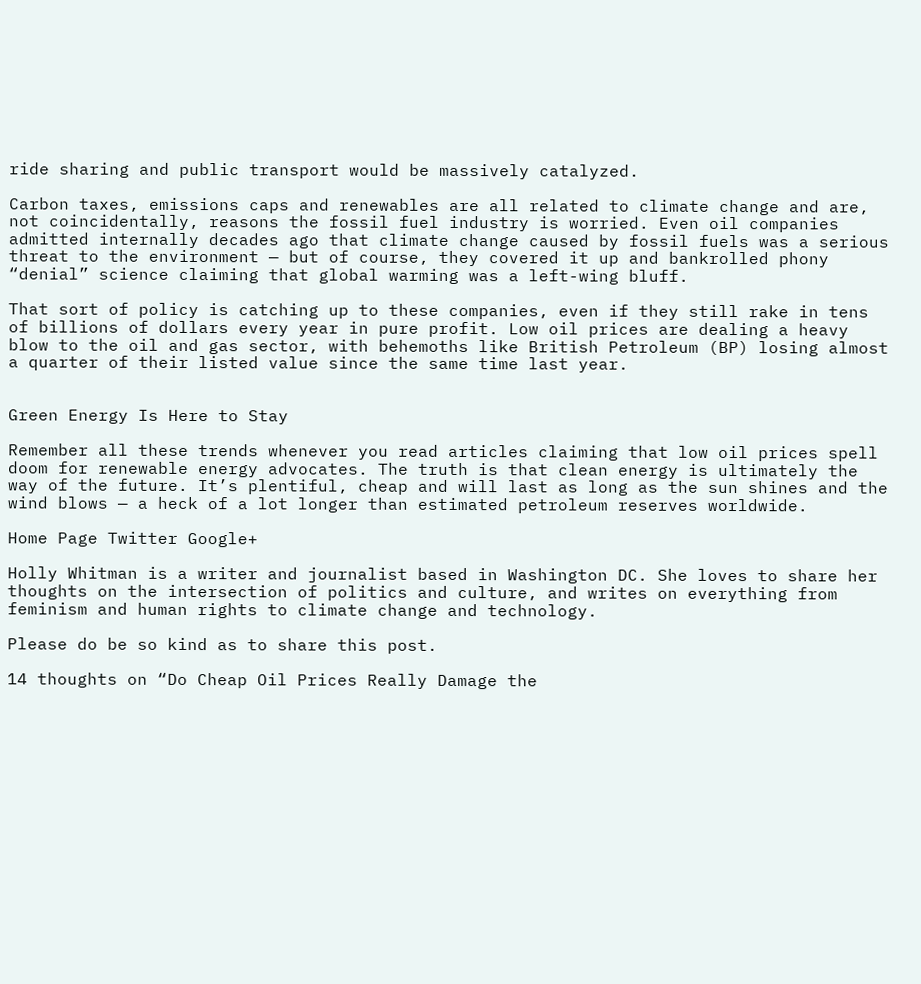ride sharing and public transport would be massively catalyzed.

Carbon taxes, emissions caps and renewables are all related to climate change and are, not coincidentally, reasons the fossil fuel industry is worried. Even oil companies admitted internally decades ago that climate change caused by fossil fuels was a serious threat to the environment — but of course, they covered it up and bankrolled phony “denial” science claiming that global warming was a left-wing bluff.

That sort of policy is catching up to these companies, even if they still rake in tens of billions of dollars every year in pure profit. Low oil prices are dealing a heavy blow to the oil and gas sector, with behemoths like British Petroleum (BP) losing almost a quarter of their listed value since the same time last year.


Green Energy Is Here to Stay

Remember all these trends whenever you read articles claiming that low oil prices spell doom for renewable energy advocates. The truth is that clean energy is ultimately the way of the future. It’s plentiful, cheap and will last as long as the sun shines and the wind blows — a heck of a lot longer than estimated petroleum reserves worldwide.

Home Page Twitter Google+

Holly Whitman is a writer and journalist based in Washington DC. She loves to share her thoughts on the intersection of politics and culture, and writes on everything from feminism and human rights to climate change and technology.

Please do be so kind as to share this post.

14 thoughts on “Do Cheap Oil Prices Really Damage the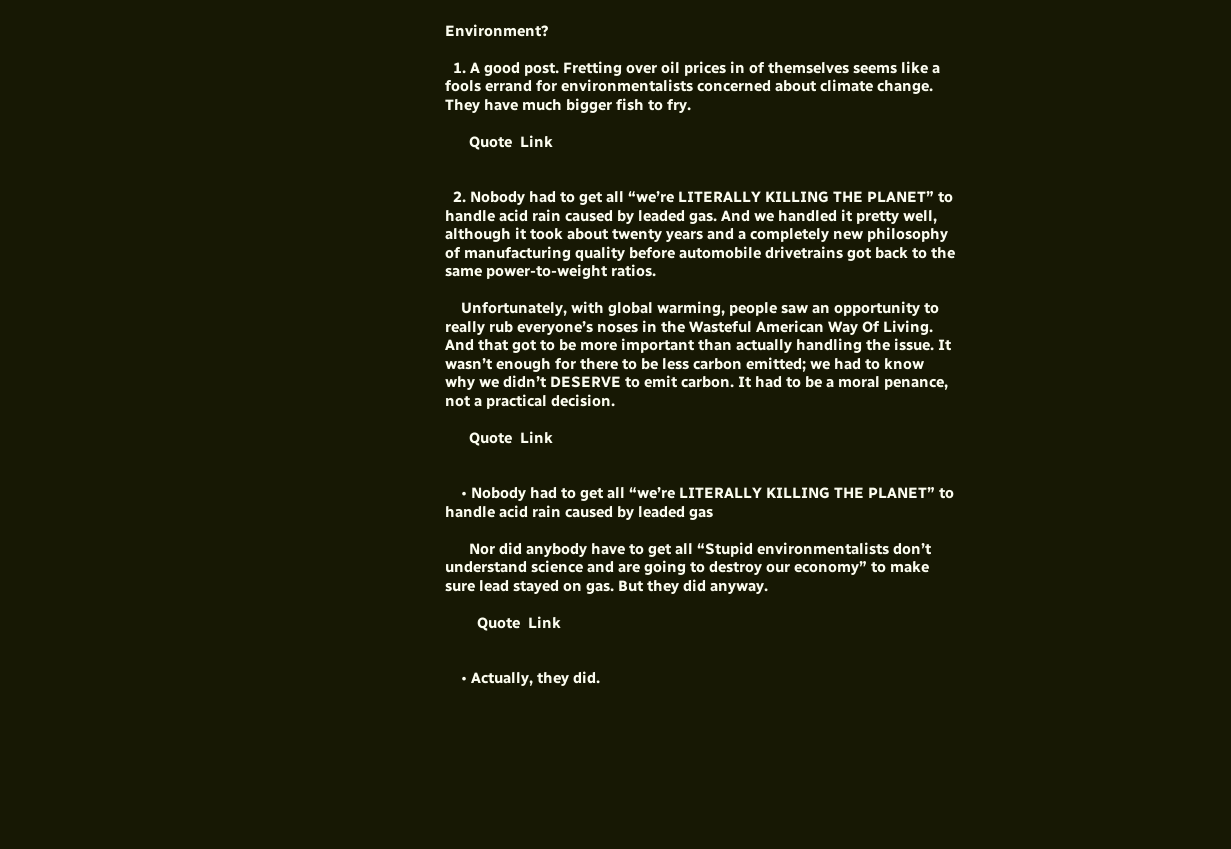Environment?

  1. A good post. Fretting over oil prices in of themselves seems like a fools errand for environmentalists concerned about climate change. They have much bigger fish to fry.

      Quote  Link


  2. Nobody had to get all “we’re LITERALLY KILLING THE PLANET” to handle acid rain caused by leaded gas. And we handled it pretty well, although it took about twenty years and a completely new philosophy of manufacturing quality before automobile drivetrains got back to the same power-to-weight ratios.

    Unfortunately, with global warming, people saw an opportunity to really rub everyone’s noses in the Wasteful American Way Of Living. And that got to be more important than actually handling the issue. It wasn’t enough for there to be less carbon emitted; we had to know why we didn’t DESERVE to emit carbon. It had to be a moral penance, not a practical decision.

      Quote  Link


    • Nobody had to get all “we’re LITERALLY KILLING THE PLANET” to handle acid rain caused by leaded gas

      Nor did anybody have to get all “Stupid environmentalists don’t understand science and are going to destroy our economy” to make sure lead stayed on gas. But they did anyway.

        Quote  Link


    • Actually, they did.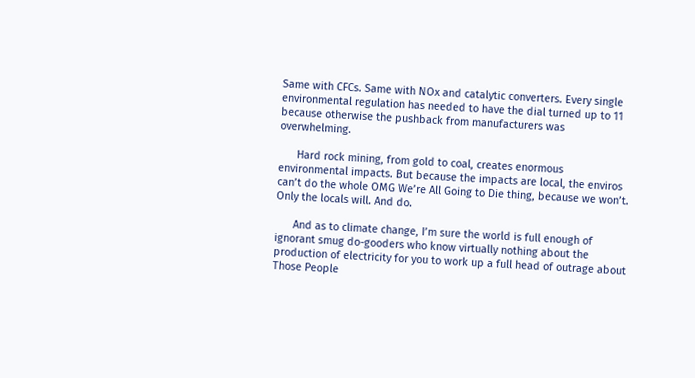Same with CFCs. Same with NOx and catalytic converters. Every single environmental regulation has needed to have the dial turned up to 11 because otherwise the pushback from manufacturers was overwhelming.

      Hard rock mining, from gold to coal, creates enormous environmental impacts. But because the impacts are local, the enviros can’t do the whole OMG We’re All Going to Die thing, because we won’t. Only the locals will. And do.

      And as to climate change, I’m sure the world is full enough of ignorant smug do-gooders who know virtually nothing about the production of electricity for you to work up a full head of outrage about Those People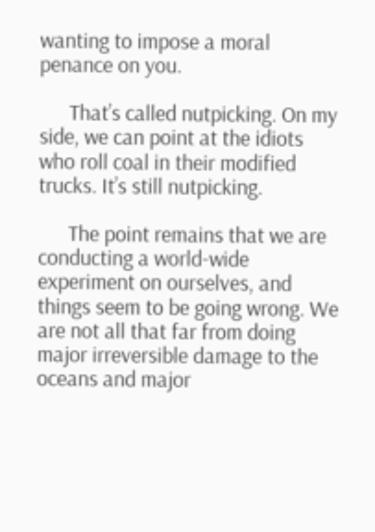wanting to impose a moral penance on you.

      That’s called nutpicking. On my side, we can point at the idiots who roll coal in their modified trucks. It’s still nutpicking.

      The point remains that we are conducting a world-wide experiment on ourselves, and things seem to be going wrong. We are not all that far from doing major irreversible damage to the oceans and major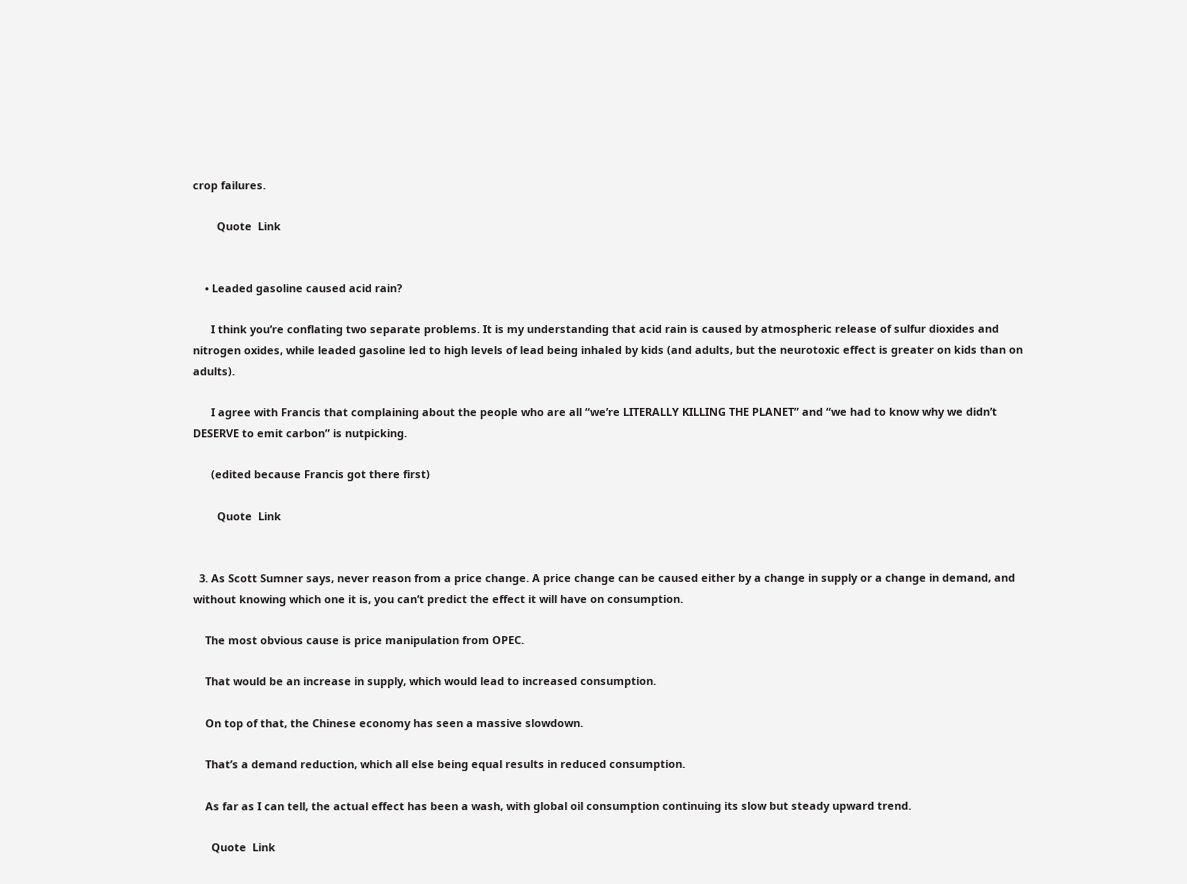crop failures.

        Quote  Link


    • Leaded gasoline caused acid rain?

      I think you’re conflating two separate problems. It is my understanding that acid rain is caused by atmospheric release of sulfur dioxides and nitrogen oxides, while leaded gasoline led to high levels of lead being inhaled by kids (and adults, but the neurotoxic effect is greater on kids than on adults).

      I agree with Francis that complaining about the people who are all “we’re LITERALLY KILLING THE PLANET” and “we had to know why we didn’t DESERVE to emit carbon” is nutpicking.

      (edited because Francis got there first)

        Quote  Link


  3. As Scott Sumner says, never reason from a price change. A price change can be caused either by a change in supply or a change in demand, and without knowing which one it is, you can’t predict the effect it will have on consumption.

    The most obvious cause is price manipulation from OPEC.

    That would be an increase in supply, which would lead to increased consumption.

    On top of that, the Chinese economy has seen a massive slowdown.

    That’s a demand reduction, which all else being equal results in reduced consumption.

    As far as I can tell, the actual effect has been a wash, with global oil consumption continuing its slow but steady upward trend.

      Quote  Link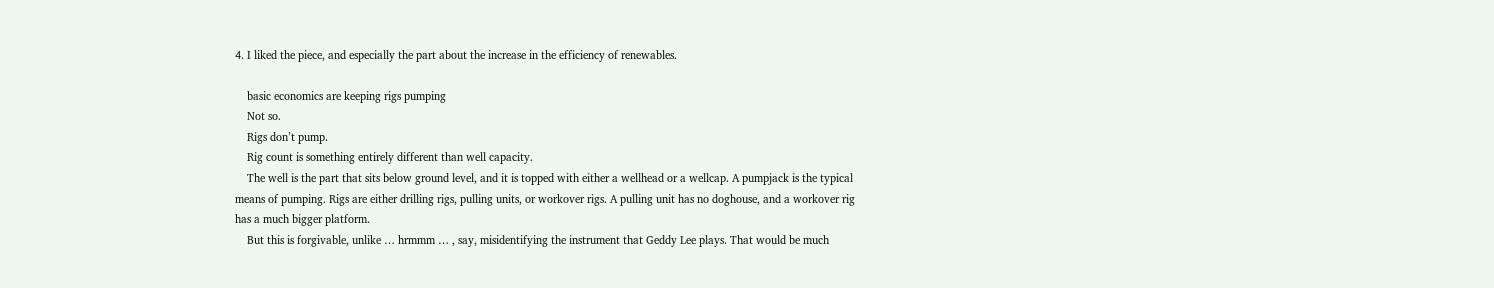4. I liked the piece, and especially the part about the increase in the efficiency of renewables.

    basic economics are keeping rigs pumping
    Not so.
    Rigs don’t pump.
    Rig count is something entirely different than well capacity.
    The well is the part that sits below ground level, and it is topped with either a wellhead or a wellcap. A pumpjack is the typical means of pumping. Rigs are either drilling rigs, pulling units, or workover rigs. A pulling unit has no doghouse, and a workover rig has a much bigger platform.
    But this is forgivable, unlike … hrmmm … , say, misidentifying the instrument that Geddy Lee plays. That would be much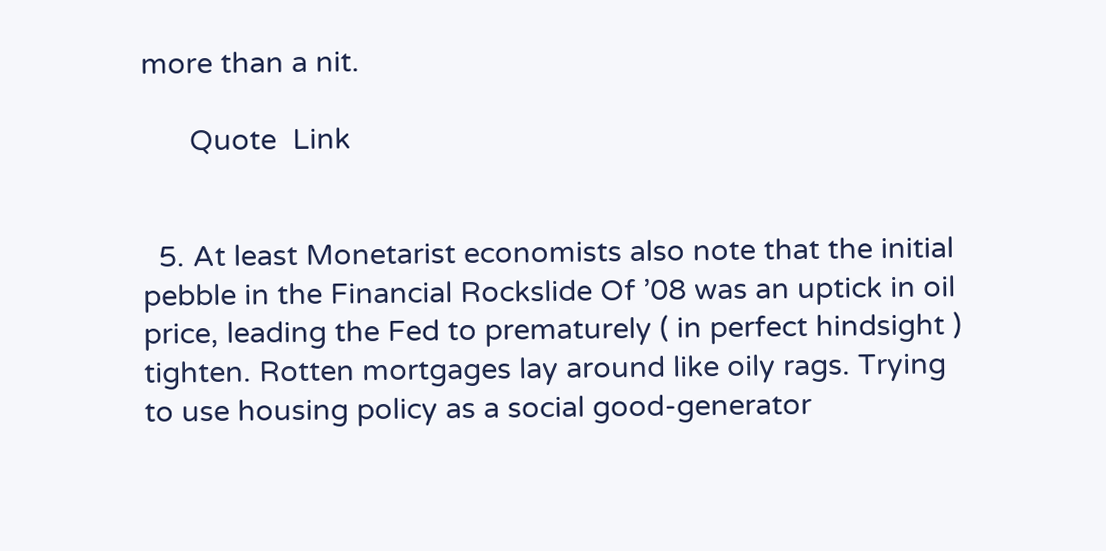more than a nit.

      Quote  Link


  5. At least Monetarist economists also note that the initial pebble in the Financial Rockslide Of ’08 was an uptick in oil price, leading the Fed to prematurely ( in perfect hindsight ) tighten. Rotten mortgages lay around like oily rags. Trying to use housing policy as a social good-generator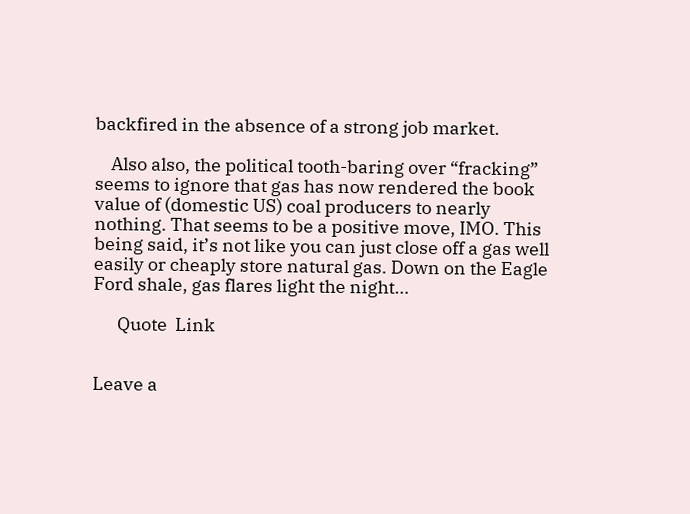backfired in the absence of a strong job market.

    Also also, the political tooth-baring over “fracking” seems to ignore that gas has now rendered the book value of (domestic US) coal producers to nearly nothing. That seems to be a positive move, IMO. This being said, it’s not like you can just close off a gas well easily or cheaply store natural gas. Down on the Eagle Ford shale, gas flares light the night…

      Quote  Link


Leave a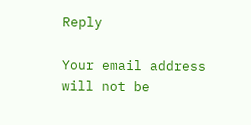Reply

Your email address will not be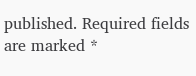published. Required fields are marked *